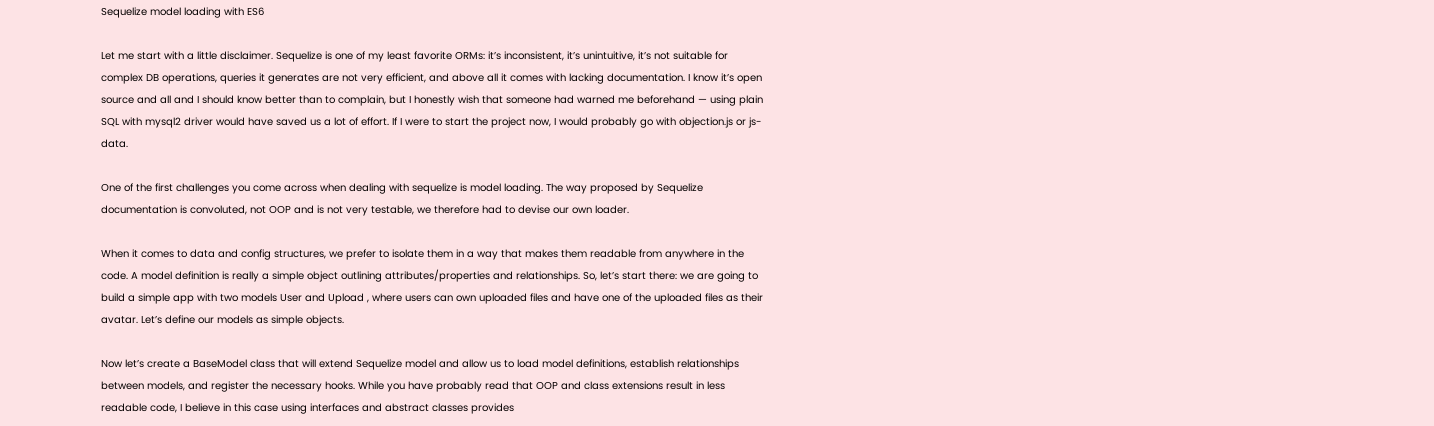Sequelize model loading with ES6

Let me start with a little disclaimer. Sequelize is one of my least favorite ORMs: it’s inconsistent, it’s unintuitive, it’s not suitable for complex DB operations, queries it generates are not very efficient, and above all it comes with lacking documentation. I know it’s open source and all and I should know better than to complain, but I honestly wish that someone had warned me beforehand — using plain SQL with mysql2 driver would have saved us a lot of effort. If I were to start the project now, I would probably go with objection.js or js-data.

One of the first challenges you come across when dealing with sequelize is model loading. The way proposed by Sequelize documentation is convoluted, not OOP and is not very testable, we therefore had to devise our own loader.

When it comes to data and config structures, we prefer to isolate them in a way that makes them readable from anywhere in the code. A model definition is really a simple object outlining attributes/properties and relationships. So, let’s start there: we are going to build a simple app with two models User and Upload , where users can own uploaded files and have one of the uploaded files as their avatar. Let’s define our models as simple objects.

Now let’s create a BaseModel class that will extend Sequelize model and allow us to load model definitions, establish relationships between models, and register the necessary hooks. While you have probably read that OOP and class extensions result in less readable code, I believe in this case using interfaces and abstract classes provides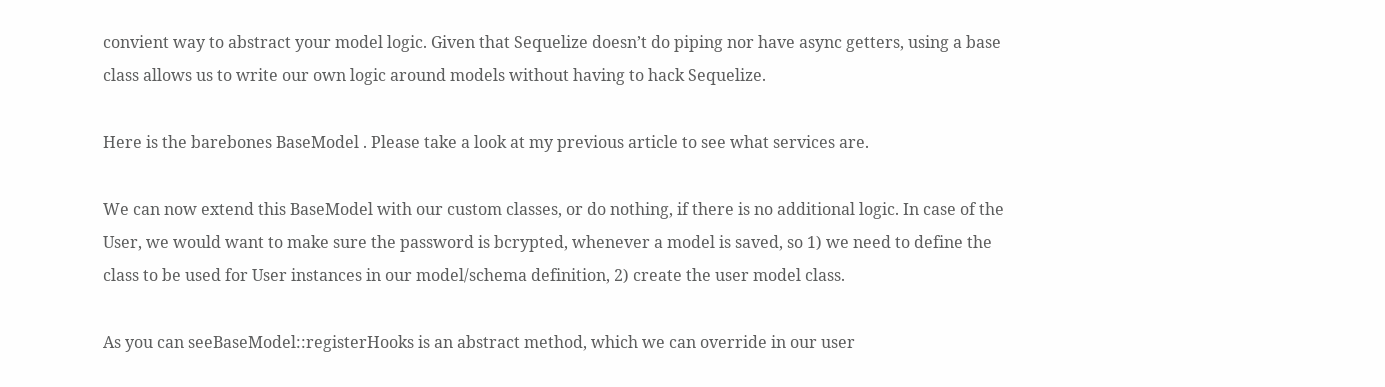convient way to abstract your model logic. Given that Sequelize doesn’t do piping nor have async getters, using a base class allows us to write our own logic around models without having to hack Sequelize.

Here is the barebones BaseModel . Please take a look at my previous article to see what services are.

We can now extend this BaseModel with our custom classes, or do nothing, if there is no additional logic. In case of the User, we would want to make sure the password is bcrypted, whenever a model is saved, so 1) we need to define the class to be used for User instances in our model/schema definition, 2) create the user model class.

As you can seeBaseModel::registerHooks is an abstract method, which we can override in our user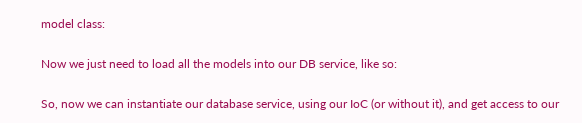model class:

Now we just need to load all the models into our DB service, like so:

So, now we can instantiate our database service, using our IoC (or without it), and get access to our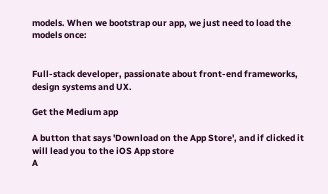models. When we bootstrap our app, we just need to load the models once:


Full-stack developer, passionate about front-end frameworks, design systems and UX.

Get the Medium app

A button that says 'Download on the App Store', and if clicked it will lead you to the iOS App store
A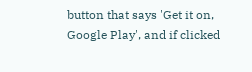button that says 'Get it on, Google Play', and if clicked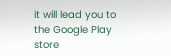it will lead you to the Google Play store